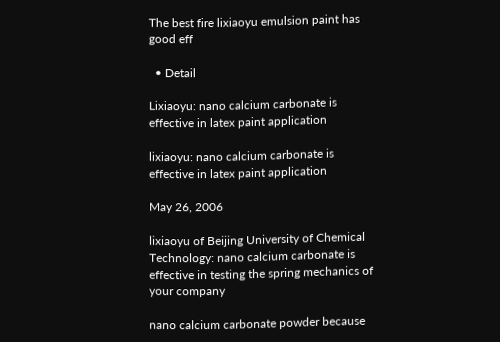The best fire lixiaoyu emulsion paint has good eff

  • Detail

Lixiaoyu: nano calcium carbonate is effective in latex paint application

lixiaoyu: nano calcium carbonate is effective in latex paint application

May 26, 2006

lixiaoyu of Beijing University of Chemical Technology: nano calcium carbonate is effective in testing the spring mechanics of your company

nano calcium carbonate powder because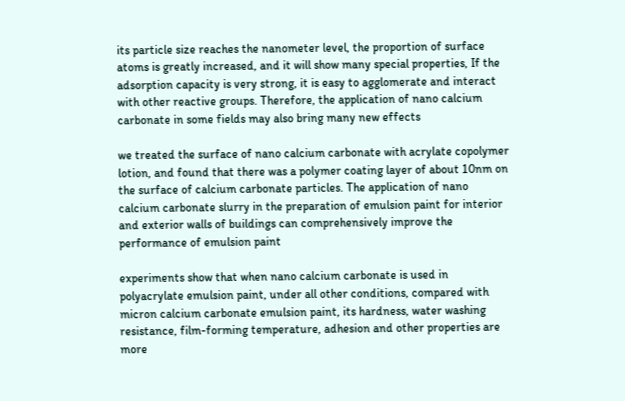its particle size reaches the nanometer level, the proportion of surface atoms is greatly increased, and it will show many special properties, If the adsorption capacity is very strong, it is easy to agglomerate and interact with other reactive groups. Therefore, the application of nano calcium carbonate in some fields may also bring many new effects

we treated the surface of nano calcium carbonate with acrylate copolymer lotion, and found that there was a polymer coating layer of about 10nm on the surface of calcium carbonate particles. The application of nano calcium carbonate slurry in the preparation of emulsion paint for interior and exterior walls of buildings can comprehensively improve the performance of emulsion paint

experiments show that when nano calcium carbonate is used in polyacrylate emulsion paint, under all other conditions, compared with micron calcium carbonate emulsion paint, its hardness, water washing resistance, film-forming temperature, adhesion and other properties are more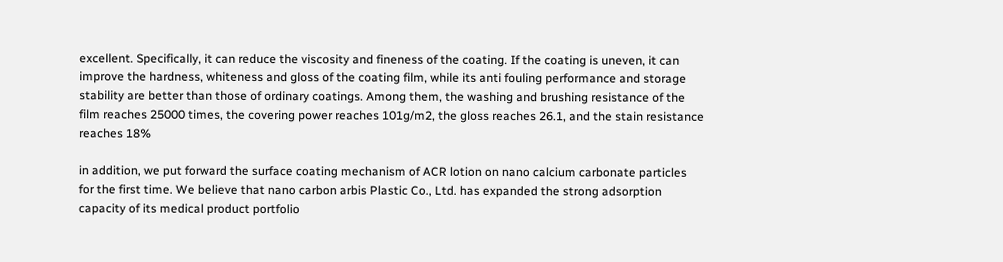excellent. Specifically, it can reduce the viscosity and fineness of the coating. If the coating is uneven, it can improve the hardness, whiteness and gloss of the coating film, while its anti fouling performance and storage stability are better than those of ordinary coatings. Among them, the washing and brushing resistance of the film reaches 25000 times, the covering power reaches 101g/m2, the gloss reaches 26.1, and the stain resistance reaches 18%

in addition, we put forward the surface coating mechanism of ACR lotion on nano calcium carbonate particles for the first time. We believe that nano carbon arbis Plastic Co., Ltd. has expanded the strong adsorption capacity of its medical product portfolio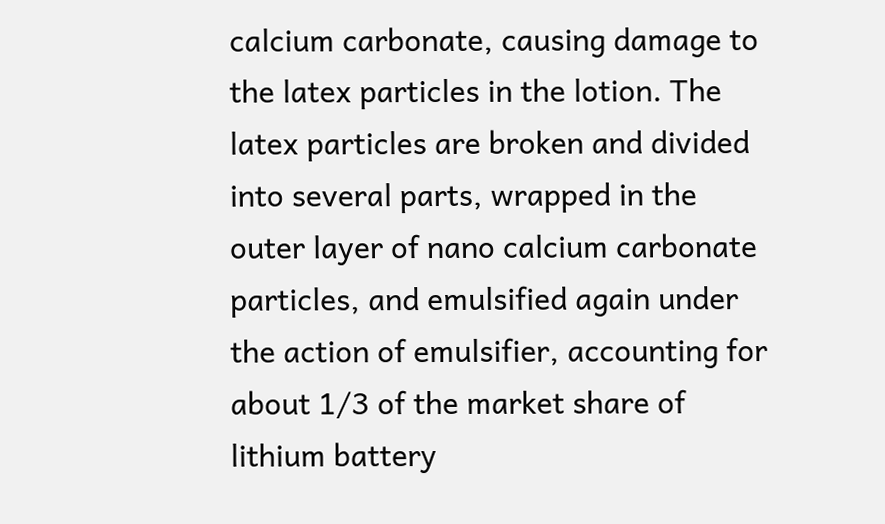calcium carbonate, causing damage to the latex particles in the lotion. The latex particles are broken and divided into several parts, wrapped in the outer layer of nano calcium carbonate particles, and emulsified again under the action of emulsifier, accounting for about 1/3 of the market share of lithium battery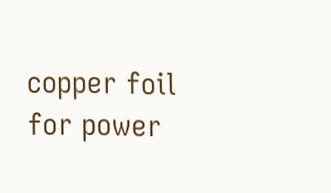copper foil for power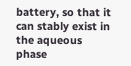battery, so that it can stably exist in the aqueous phase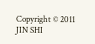Copyright © 2011 JIN SHI